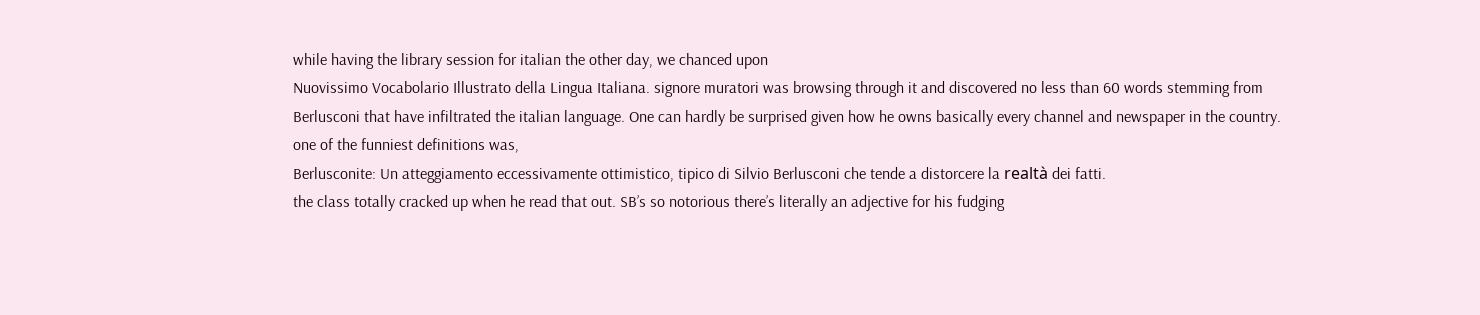while having the library session for italian the other day, we chanced upon
Nuovissimo Vocabolario Illustrato della Lingua Italiana. signore muratori was browsing through it and discovered no less than 60 words stemming from Berlusconi that have infiltrated the italian language. One can hardly be surprised given how he owns basically every channel and newspaper in the country.
one of the funniest definitions was,
Berlusconite: Un atteggiamento eccessivamente ottimistico, tipico di Silvio Berlusconi che tende a distorcere la realtà dei fatti.
the class totally cracked up when he read that out. SB’s so notorious there’s literally an adjective for his fudging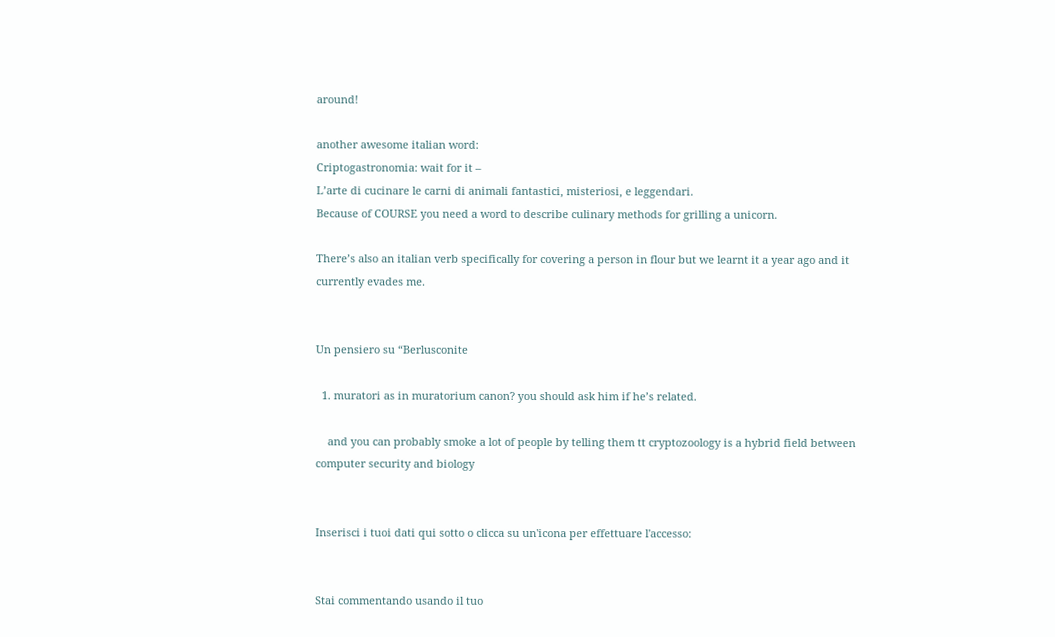around!

another awesome italian word:
Criptogastronomia: wait for it –
L’arte di cucinare le carni di animali fantastici, misteriosi, e leggendari.
Because of COURSE you need a word to describe culinary methods for grilling a unicorn.

There’s also an italian verb specifically for covering a person in flour but we learnt it a year ago and it currently evades me.


Un pensiero su “Berlusconite

  1. muratori as in muratorium canon? you should ask him if he’s related.

    and you can probably smoke a lot of people by telling them tt cryptozoology is a hybrid field between computer security and biology


Inserisci i tuoi dati qui sotto o clicca su un'icona per effettuare l'accesso:


Stai commentando usando il tuo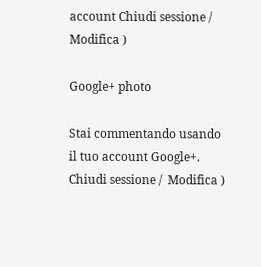account Chiudi sessione /  Modifica )

Google+ photo

Stai commentando usando il tuo account Google+. Chiudi sessione /  Modifica )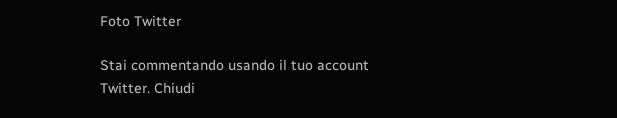Foto Twitter

Stai commentando usando il tuo account Twitter. Chiudi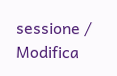sessione /  Modifica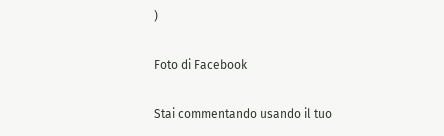)

Foto di Facebook

Stai commentando usando il tuo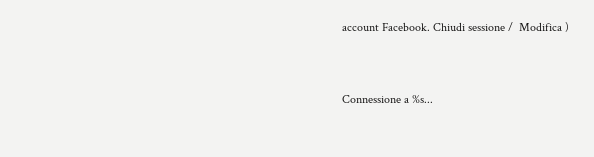account Facebook. Chiudi sessione /  Modifica )


Connessione a %s...